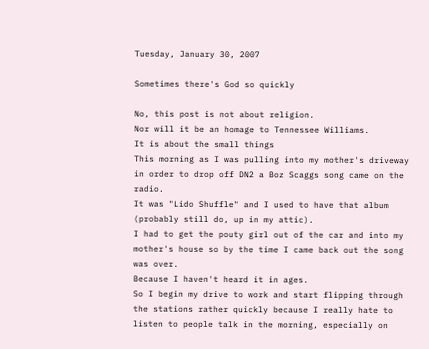Tuesday, January 30, 2007

Sometimes there's God so quickly

No, this post is not about religion.
Nor will it be an homage to Tennessee Williams.
It is about the small things
This morning as I was pulling into my mother's driveway in order to drop off DN2 a Boz Scaggs song came on the radio.
It was "Lido Shuffle" and I used to have that album (probably still do, up in my attic).
I had to get the pouty girl out of the car and into my mother's house so by the time I came back out the song was over.
Because I haven't heard it in ages.
So I begin my drive to work and start flipping through the stations rather quickly because I really hate to listen to people talk in the morning, especially on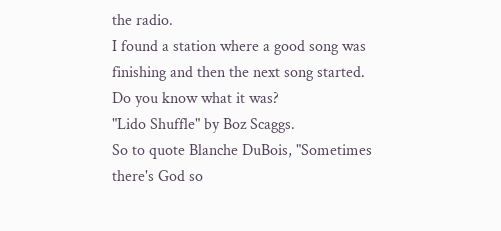the radio.
I found a station where a good song was finishing and then the next song started.
Do you know what it was?
"Lido Shuffle" by Boz Scaggs.
So to quote Blanche DuBois, "Sometimes there's God so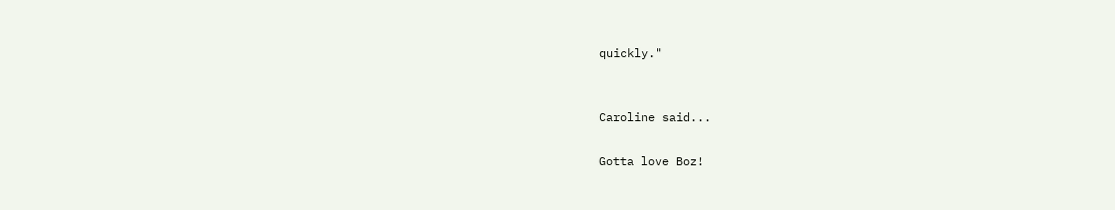quickly."


Caroline said...

Gotta love Boz!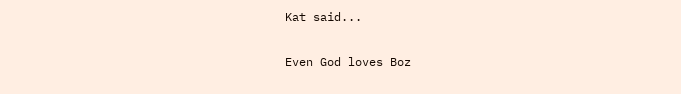Kat said...

Even God loves Boz